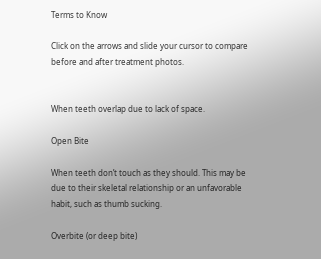Terms to Know

Click on the arrows and slide your cursor to compare before and after treatment photos.


When teeth overlap due to lack of space.

Open Bite

When teeth don’t touch as they should. This may be due to their skeletal relationship or an unfavorable habit, such as thumb sucking.

Overbite (or deep bite)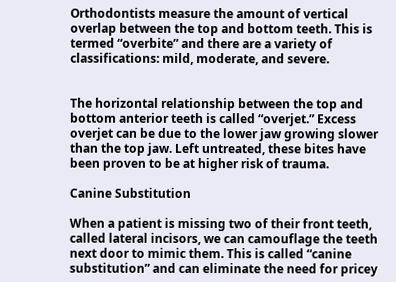Orthodontists measure the amount of vertical overlap between the top and bottom teeth. This is termed “overbite” and there are a variety of classifications: mild, moderate, and severe.


The horizontal relationship between the top and bottom anterior teeth is called “overjet.” Excess overjet can be due to the lower jaw growing slower than the top jaw. Left untreated, these bites have been proven to be at higher risk of trauma.

Canine Substitution

When a patient is missing two of their front teeth, called lateral incisors, we can camouflage the teeth next door to mimic them. This is called “canine substitution” and can eliminate the need for pricey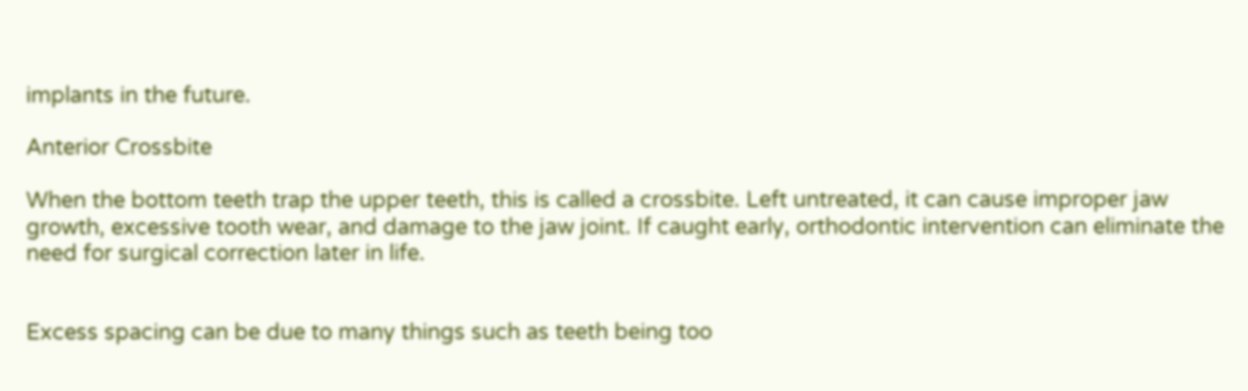implants in the future.

Anterior Crossbite

When the bottom teeth trap the upper teeth, this is called a crossbite. Left untreated, it can cause improper jaw growth, excessive tooth wear, and damage to the jaw joint. If caught early, orthodontic intervention can eliminate the need for surgical correction later in life.


Excess spacing can be due to many things such as teeth being too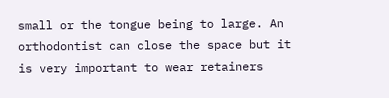small or the tongue being to large. An orthodontist can close the space but it is very important to wear retainers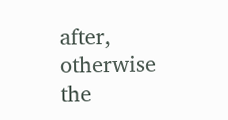after, otherwise the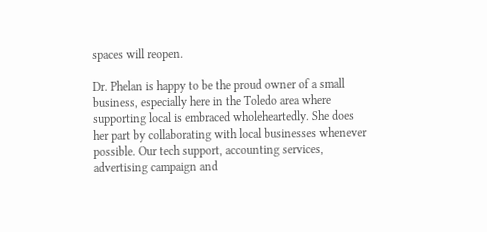spaces will reopen.

Dr. Phelan is happy to be the proud owner of a small business, especially here in the Toledo area where supporting local is embraced wholeheartedly. She does her part by collaborating with local businesses whenever possible. Our tech support, accounting services, advertising campaign and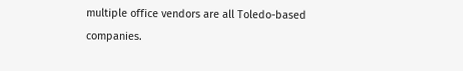multiple office vendors are all Toledo-based companies.